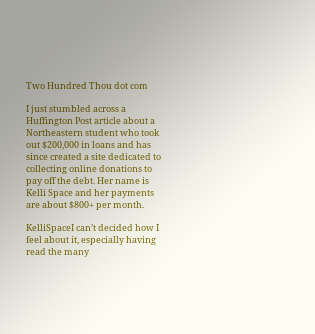Two Hundred Thou dot com

I just stumbled across a Huffington Post article about a Northeastern student who took out $200,000 in loans and has since created a site dedicated to collecting online donations to pay off the debt. Her name is Kelli Space and her payments are about $800+ per month.

KelliSpaceI can’t decided how I feel about it, especially having read the many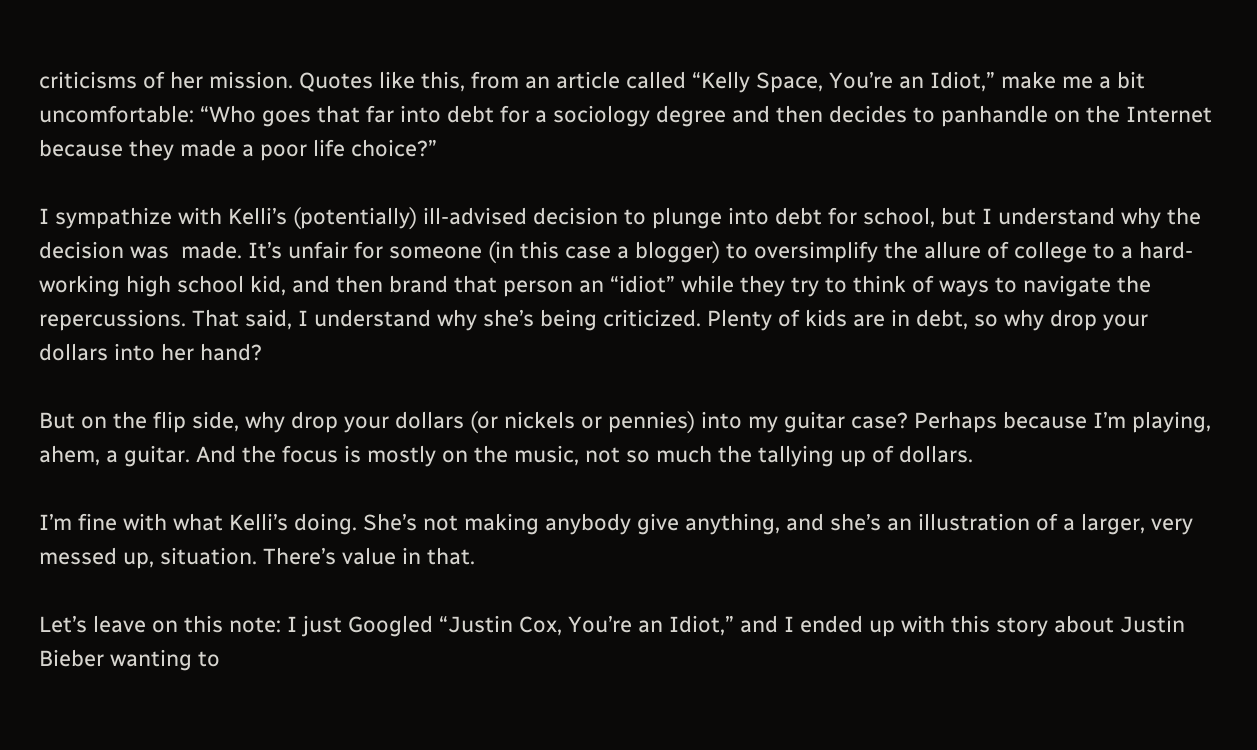criticisms of her mission. Quotes like this, from an article called “Kelly Space, You’re an Idiot,” make me a bit uncomfortable: “Who goes that far into debt for a sociology degree and then decides to panhandle on the Internet because they made a poor life choice?”

I sympathize with Kelli’s (potentially) ill-advised decision to plunge into debt for school, but I understand why the decision was  made. It’s unfair for someone (in this case a blogger) to oversimplify the allure of college to a hard-working high school kid, and then brand that person an “idiot” while they try to think of ways to navigate the repercussions. That said, I understand why she’s being criticized. Plenty of kids are in debt, so why drop your dollars into her hand?

But on the flip side, why drop your dollars (or nickels or pennies) into my guitar case? Perhaps because I’m playing, ahem, a guitar. And the focus is mostly on the music, not so much the tallying up of dollars.

I’m fine with what Kelli’s doing. She’s not making anybody give anything, and she’s an illustration of a larger, very messed up, situation. There’s value in that.

Let’s leave on this note: I just Googled “Justin Cox, You’re an Idiot,” and I ended up with this story about Justin Bieber wanting to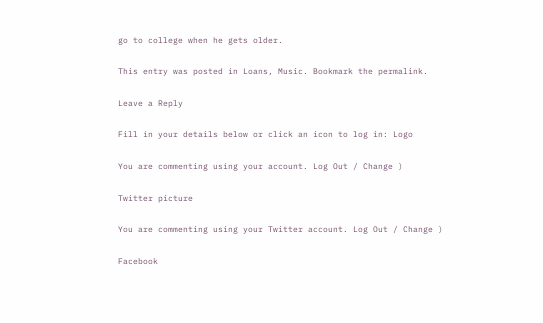go to college when he gets older.

This entry was posted in Loans, Music. Bookmark the permalink.

Leave a Reply

Fill in your details below or click an icon to log in: Logo

You are commenting using your account. Log Out / Change )

Twitter picture

You are commenting using your Twitter account. Log Out / Change )

Facebook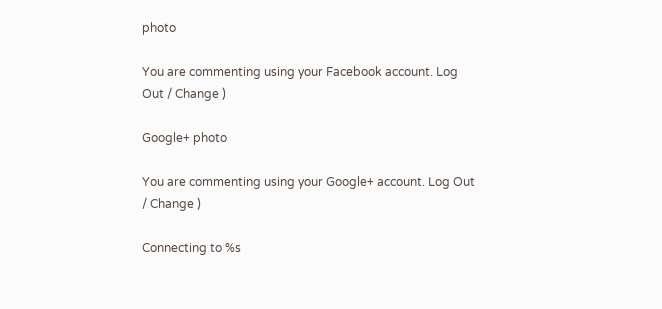photo

You are commenting using your Facebook account. Log Out / Change )

Google+ photo

You are commenting using your Google+ account. Log Out / Change )

Connecting to %s